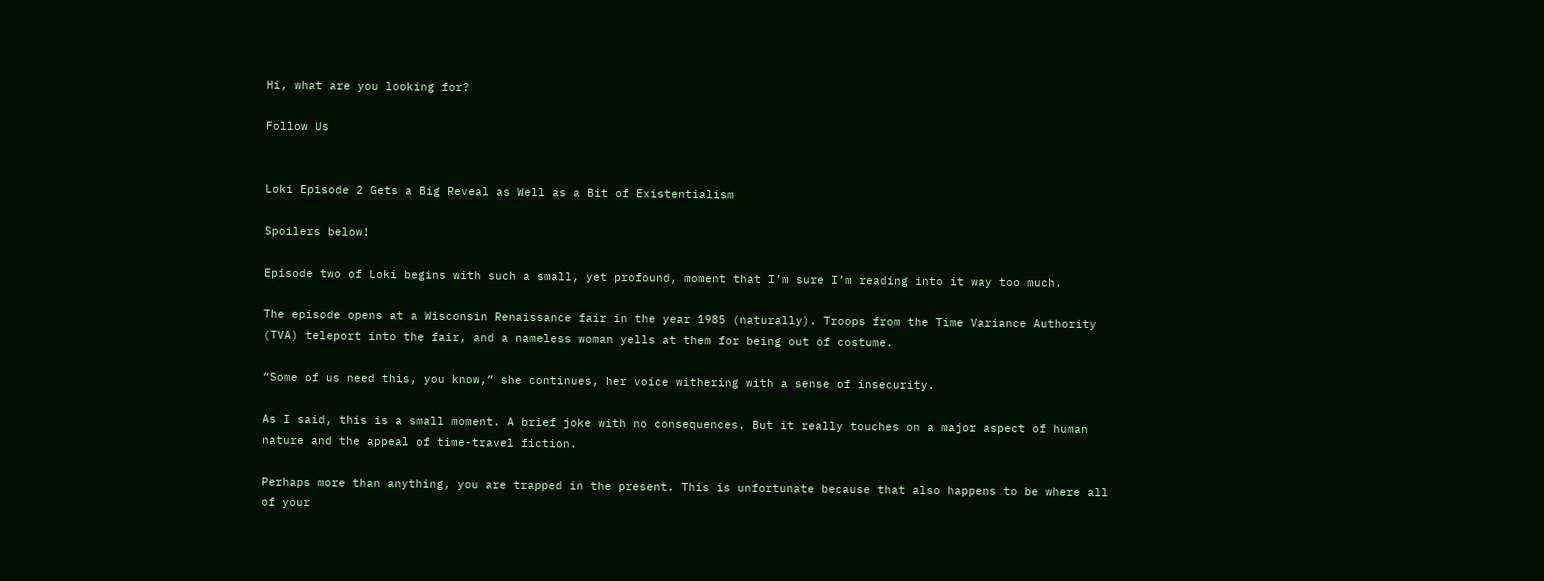Hi, what are you looking for?

Follow Us


Loki Episode 2 Gets a Big Reveal as Well as a Bit of Existentialism

Spoilers below!

Episode two of Loki begins with such a small, yet profound, moment that I’m sure I’m reading into it way too much.

The episode opens at a Wisconsin Renaissance fair in the year 1985 (naturally). Troops from the Time Variance Authority (TVA) teleport into the fair, and a nameless woman yells at them for being out of costume.

“Some of us need this, you know,” she continues, her voice withering with a sense of insecurity.

As I said, this is a small moment. A brief joke with no consequences. But it really touches on a major aspect of human nature and the appeal of time-travel fiction.

Perhaps more than anything, you are trapped in the present. This is unfortunate because that also happens to be where all of your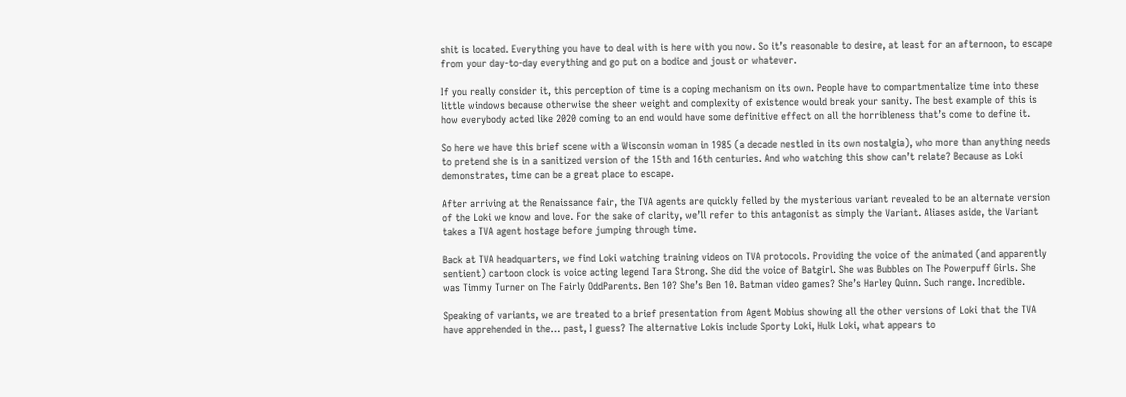shit is located. Everything you have to deal with is here with you now. So it’s reasonable to desire, at least for an afternoon, to escape from your day-to-day everything and go put on a bodice and joust or whatever.

If you really consider it, this perception of time is a coping mechanism on its own. People have to compartmentalize time into these little windows because otherwise the sheer weight and complexity of existence would break your sanity. The best example of this is how everybody acted like 2020 coming to an end would have some definitive effect on all the horribleness that’s come to define it.

So here we have this brief scene with a Wisconsin woman in 1985 (a decade nestled in its own nostalgia), who more than anything needs to pretend she is in a sanitized version of the 15th and 16th centuries. And who watching this show can’t relate? Because as Loki demonstrates, time can be a great place to escape.

After arriving at the Renaissance fair, the TVA agents are quickly felled by the mysterious variant revealed to be an alternate version of the Loki we know and love. For the sake of clarity, we’ll refer to this antagonist as simply the Variant. Aliases aside, the Variant takes a TVA agent hostage before jumping through time.

Back at TVA headquarters, we find Loki watching training videos on TVA protocols. Providing the voice of the animated (and apparently sentient) cartoon clock is voice acting legend Tara Strong. She did the voice of Batgirl. She was Bubbles on The Powerpuff Girls. She was Timmy Turner on The Fairly OddParents. Ben 10? She’s Ben 10. Batman video games? She’s Harley Quinn. Such range. Incredible.

Speaking of variants, we are treated to a brief presentation from Agent Mobius showing all the other versions of Loki that the TVA have apprehended in the… past, I guess? The alternative Lokis include Sporty Loki, Hulk Loki, what appears to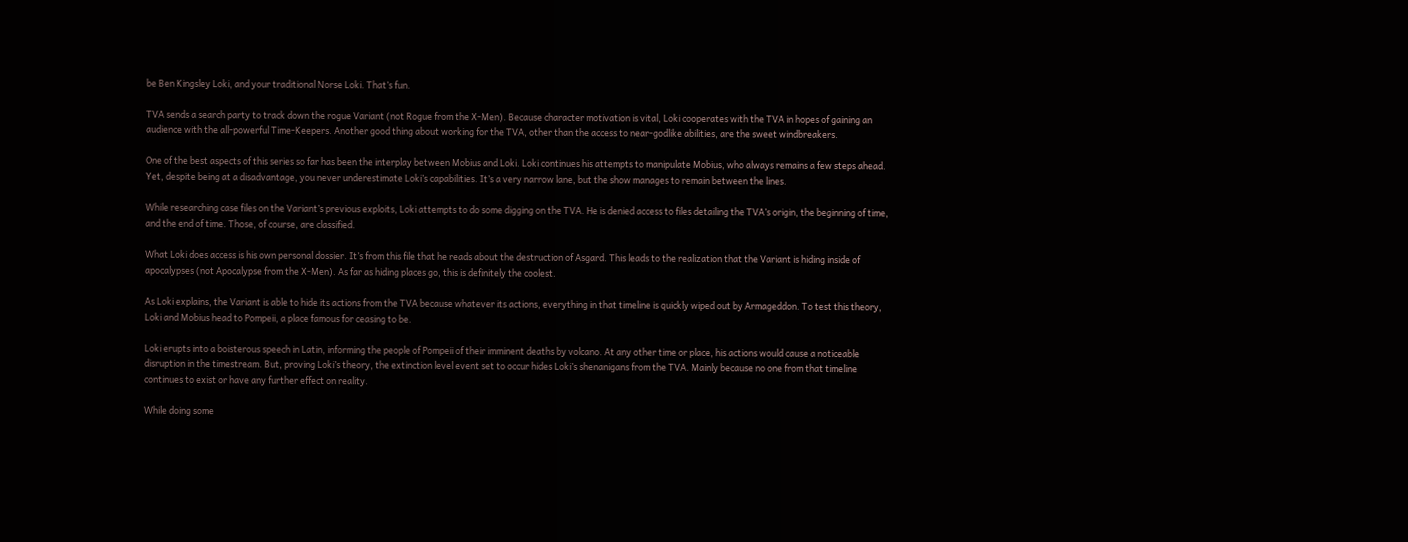be Ben Kingsley Loki, and your traditional Norse Loki. That’s fun.

TVA sends a search party to track down the rogue Variant (not Rogue from the X-Men). Because character motivation is vital, Loki cooperates with the TVA in hopes of gaining an audience with the all-powerful Time-Keepers. Another good thing about working for the TVA, other than the access to near-godlike abilities, are the sweet windbreakers.

One of the best aspects of this series so far has been the interplay between Mobius and Loki. Loki continues his attempts to manipulate Mobius, who always remains a few steps ahead. Yet, despite being at a disadvantage, you never underestimate Loki’s capabilities. It’s a very narrow lane, but the show manages to remain between the lines.

While researching case files on the Variant’s previous exploits, Loki attempts to do some digging on the TVA. He is denied access to files detailing the TVA’s origin, the beginning of time, and the end of time. Those, of course, are classified.

What Loki does access is his own personal dossier. It’s from this file that he reads about the destruction of Asgard. This leads to the realization that the Variant is hiding inside of apocalypses (not Apocalypse from the X-Men). As far as hiding places go, this is definitely the coolest.

As Loki explains, the Variant is able to hide its actions from the TVA because whatever its actions, everything in that timeline is quickly wiped out by Armageddon. To test this theory, Loki and Mobius head to Pompeii, a place famous for ceasing to be.

Loki erupts into a boisterous speech in Latin, informing the people of Pompeii of their imminent deaths by volcano. At any other time or place, his actions would cause a noticeable disruption in the timestream. But, proving Loki’s theory, the extinction level event set to occur hides Loki’s shenanigans from the TVA. Mainly because no one from that timeline continues to exist or have any further effect on reality.

While doing some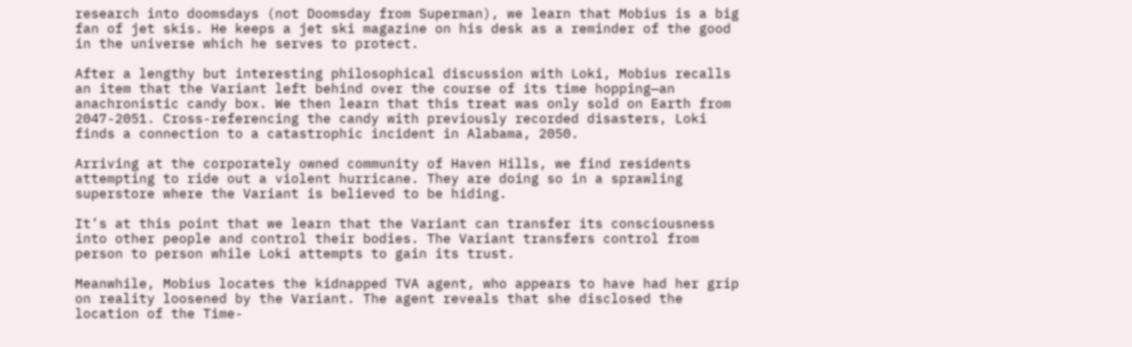research into doomsdays (not Doomsday from Superman), we learn that Mobius is a big fan of jet skis. He keeps a jet ski magazine on his desk as a reminder of the good in the universe which he serves to protect.

After a lengthy but interesting philosophical discussion with Loki, Mobius recalls an item that the Variant left behind over the course of its time hopping—an anachronistic candy box. We then learn that this treat was only sold on Earth from 2047-2051. Cross-referencing the candy with previously recorded disasters, Loki finds a connection to a catastrophic incident in Alabama, 2050.

Arriving at the corporately owned community of Haven Hills, we find residents attempting to ride out a violent hurricane. They are doing so in a sprawling superstore where the Variant is believed to be hiding.

It’s at this point that we learn that the Variant can transfer its consciousness into other people and control their bodies. The Variant transfers control from person to person while Loki attempts to gain its trust.

Meanwhile, Mobius locates the kidnapped TVA agent, who appears to have had her grip on reality loosened by the Variant. The agent reveals that she disclosed the location of the Time-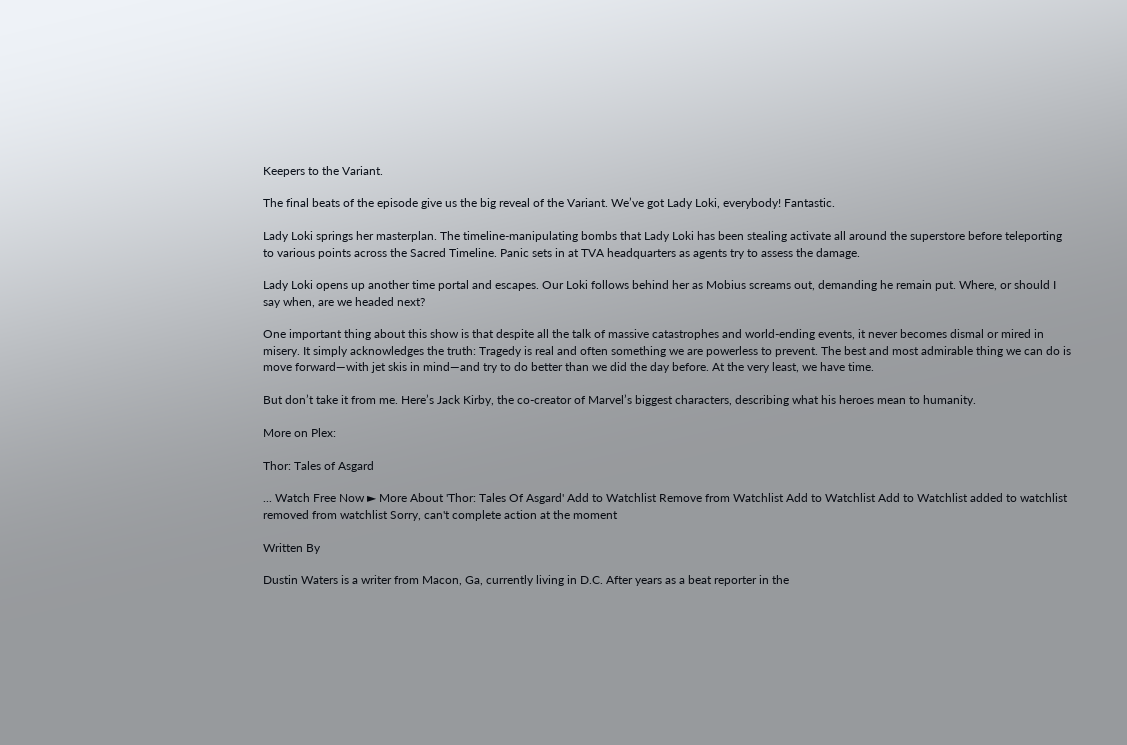Keepers to the Variant.

The final beats of the episode give us the big reveal of the Variant. We’ve got Lady Loki, everybody! Fantastic.

Lady Loki springs her masterplan. The timeline-manipulating bombs that Lady Loki has been stealing activate all around the superstore before teleporting to various points across the Sacred Timeline. Panic sets in at TVA headquarters as agents try to assess the damage.

Lady Loki opens up another time portal and escapes. Our Loki follows behind her as Mobius screams out, demanding he remain put. Where, or should I say when, are we headed next?

One important thing about this show is that despite all the talk of massive catastrophes and world-ending events, it never becomes dismal or mired in misery. It simply acknowledges the truth: Tragedy is real and often something we are powerless to prevent. The best and most admirable thing we can do is move forward—with jet skis in mind—and try to do better than we did the day before. At the very least, we have time.

But don’t take it from me. Here’s Jack Kirby, the co-creator of Marvel’s biggest characters, describing what his heroes mean to humanity.

More on Plex:

Thor: Tales of Asgard

... Watch Free Now ► More About 'Thor: Tales Of Asgard' Add to Watchlist Remove from Watchlist Add to Watchlist Add to Watchlist added to watchlist removed from watchlist Sorry, can't complete action at the moment

Written By

Dustin Waters is a writer from Macon, Ga, currently living in D.C. After years as a beat reporter in the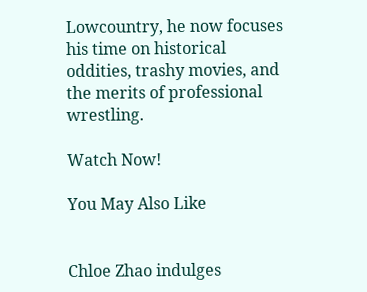Lowcountry, he now focuses his time on historical oddities, trashy movies, and the merits of professional wrestling.

Watch Now!

You May Also Like


Chloe Zhao indulges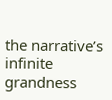the narrative’s infinite grandness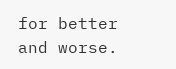for better and worse.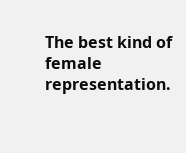The best kind of female representation.